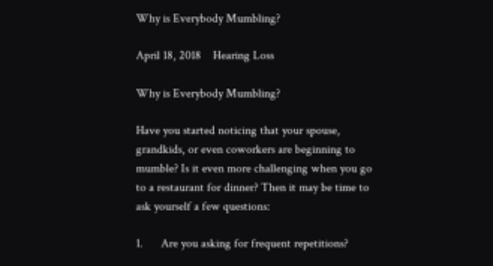Why is Everybody Mumbling?

April 18, 2018    Hearing Loss

Why is Everybody Mumbling?

Have you started noticing that your spouse, grandkids, or even coworkers are beginning to mumble? Is it even more challenging when you go to a restaurant for dinner? Then it may be time to ask yourself a few questions:

1.      Are you asking for frequent repetitions?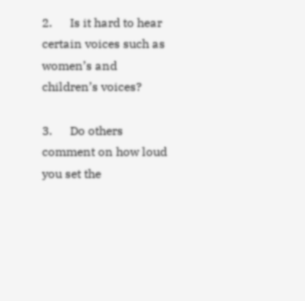2.      Is it hard to hear certain voices such as women’s and children’s voices?

3.      Do others comment on how loud you set the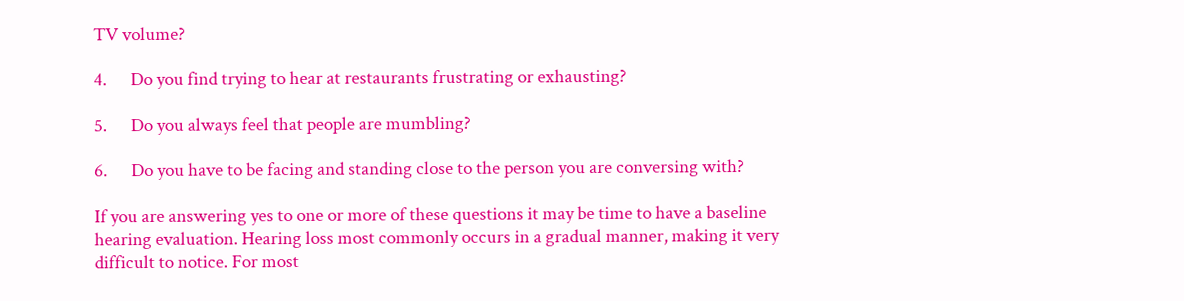TV volume?

4.      Do you find trying to hear at restaurants frustrating or exhausting?

5.      Do you always feel that people are mumbling?

6.      Do you have to be facing and standing close to the person you are conversing with?

If you are answering yes to one or more of these questions it may be time to have a baseline hearing evaluation. Hearing loss most commonly occurs in a gradual manner, making it very difficult to notice. For most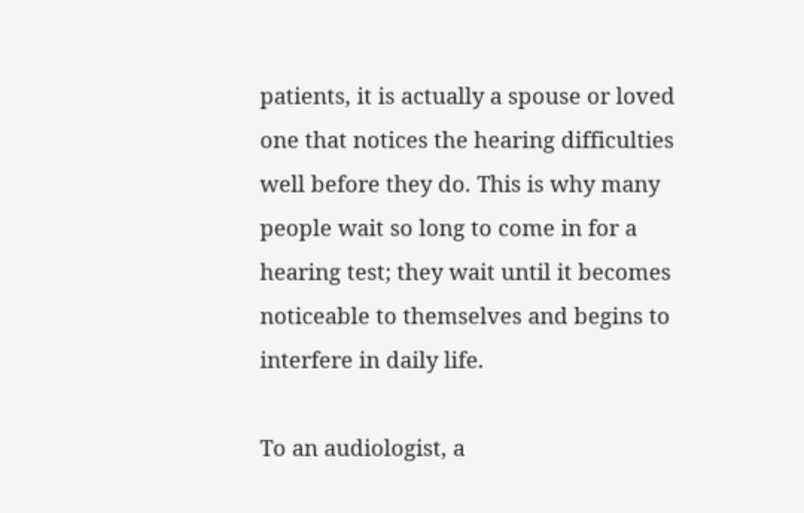patients, it is actually a spouse or loved one that notices the hearing difficulties well before they do. This is why many people wait so long to come in for a hearing test; they wait until it becomes noticeable to themselves and begins to interfere in daily life.

To an audiologist, a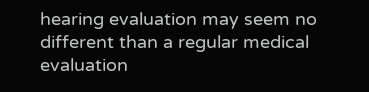hearing evaluation may seem no different than a regular medical evaluation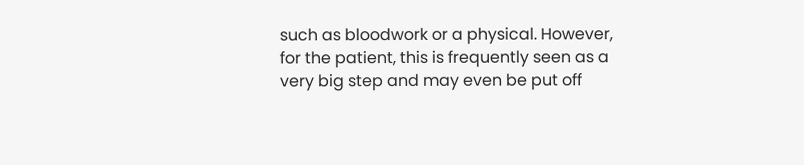such as bloodwork or a physical. However, for the patient, this is frequently seen as a very big step and may even be put off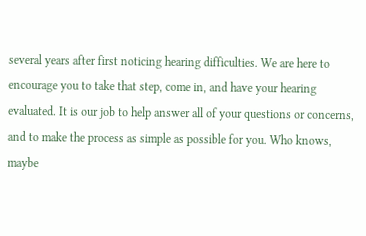several years after first noticing hearing difficulties. We are here to encourage you to take that step, come in, and have your hearing evaluated. It is our job to help answer all of your questions or concerns, and to make the process as simple as possible for you. Who knows, maybe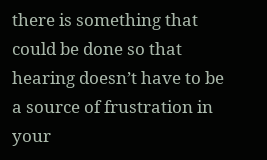there is something that could be done so that hearing doesn’t have to be a source of frustration in your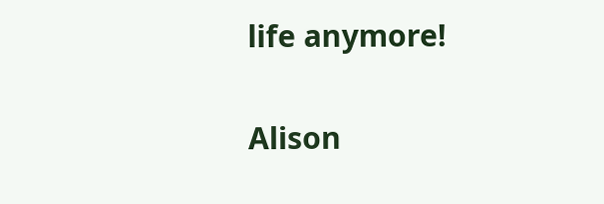life anymore!

Alison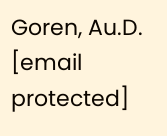Goren, Au.D.
[email protected]